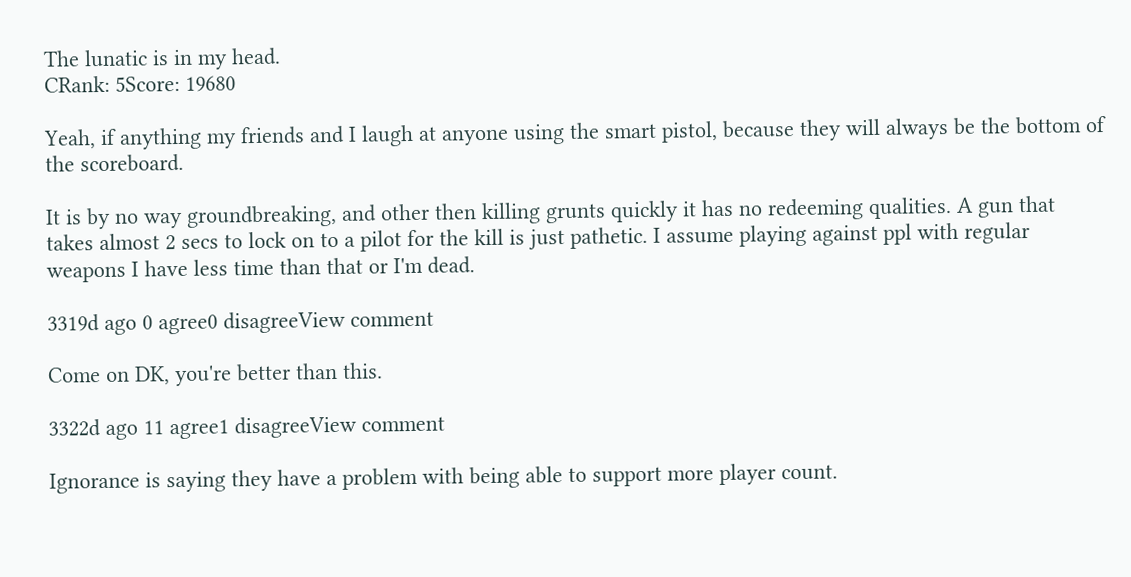The lunatic is in my head.
CRank: 5Score: 19680

Yeah, if anything my friends and I laugh at anyone using the smart pistol, because they will always be the bottom of the scoreboard.

It is by no way groundbreaking, and other then killing grunts quickly it has no redeeming qualities. A gun that takes almost 2 secs to lock on to a pilot for the kill is just pathetic. I assume playing against ppl with regular weapons I have less time than that or I'm dead.

3319d ago 0 agree0 disagreeView comment

Come on DK, you're better than this.

3322d ago 11 agree1 disagreeView comment

Ignorance is saying they have a problem with being able to support more player count.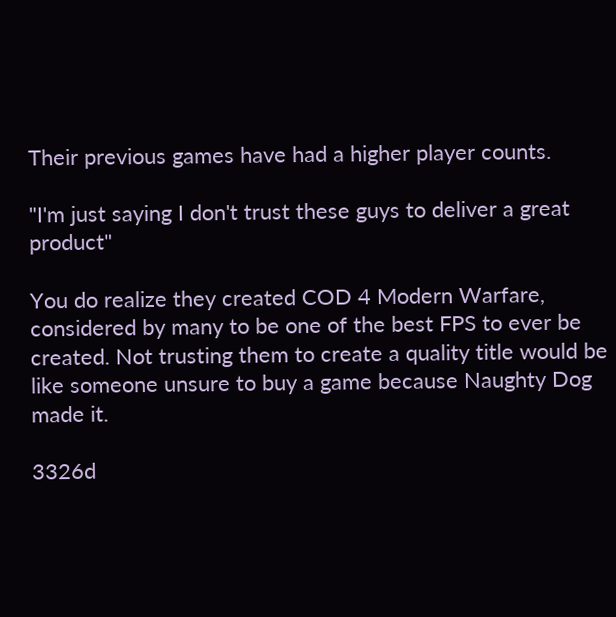Their previous games have had a higher player counts.

"I'm just saying I don't trust these guys to deliver a great product"

You do realize they created COD 4 Modern Warfare, considered by many to be one of the best FPS to ever be created. Not trusting them to create a quality title would be like someone unsure to buy a game because Naughty Dog made it.

3326d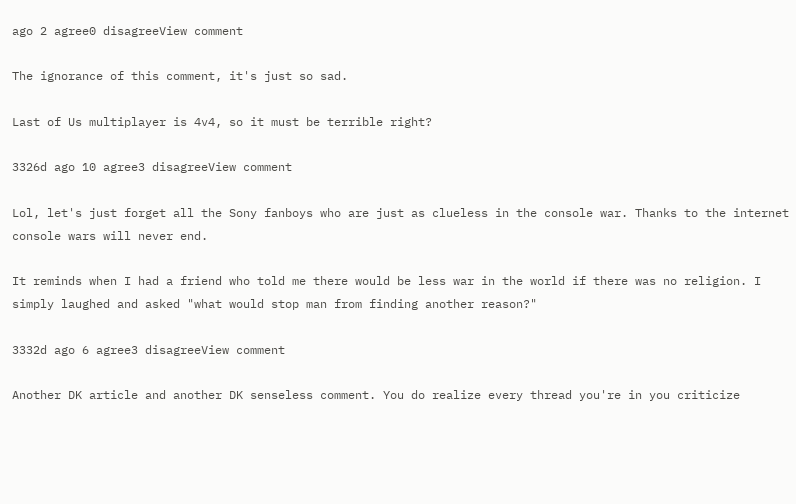ago 2 agree0 disagreeView comment

The ignorance of this comment, it's just so sad.

Last of Us multiplayer is 4v4, so it must be terrible right?

3326d ago 10 agree3 disagreeView comment

Lol, let's just forget all the Sony fanboys who are just as clueless in the console war. Thanks to the internet console wars will never end.

It reminds when I had a friend who told me there would be less war in the world if there was no religion. I simply laughed and asked "what would stop man from finding another reason?"

3332d ago 6 agree3 disagreeView comment

Another DK article and another DK senseless comment. You do realize every thread you're in you criticize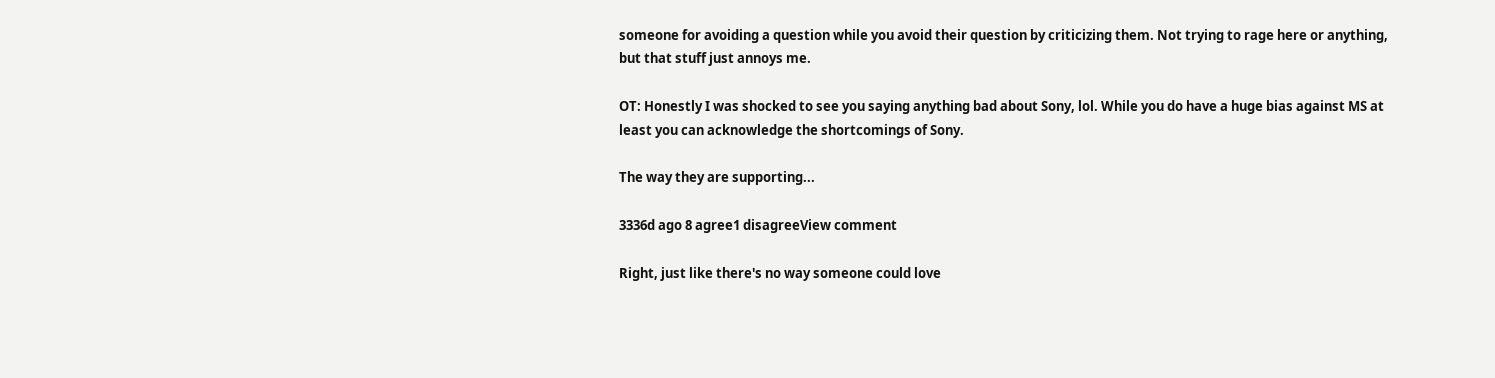someone for avoiding a question while you avoid their question by criticizing them. Not trying to rage here or anything, but that stuff just annoys me.

OT: Honestly I was shocked to see you saying anything bad about Sony, lol. While you do have a huge bias against MS at least you can acknowledge the shortcomings of Sony.

The way they are supporting...

3336d ago 8 agree1 disagreeView comment

Right, just like there's no way someone could love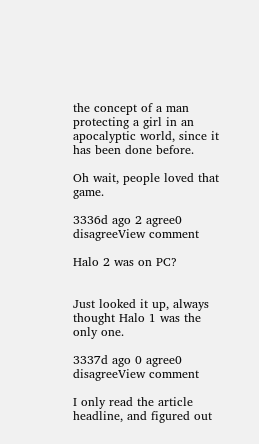the concept of a man protecting a girl in an apocalyptic world, since it has been done before.

Oh wait, people loved that game.

3336d ago 2 agree0 disagreeView comment

Halo 2 was on PC?


Just looked it up, always thought Halo 1 was the only one.

3337d ago 0 agree0 disagreeView comment

I only read the article headline, and figured out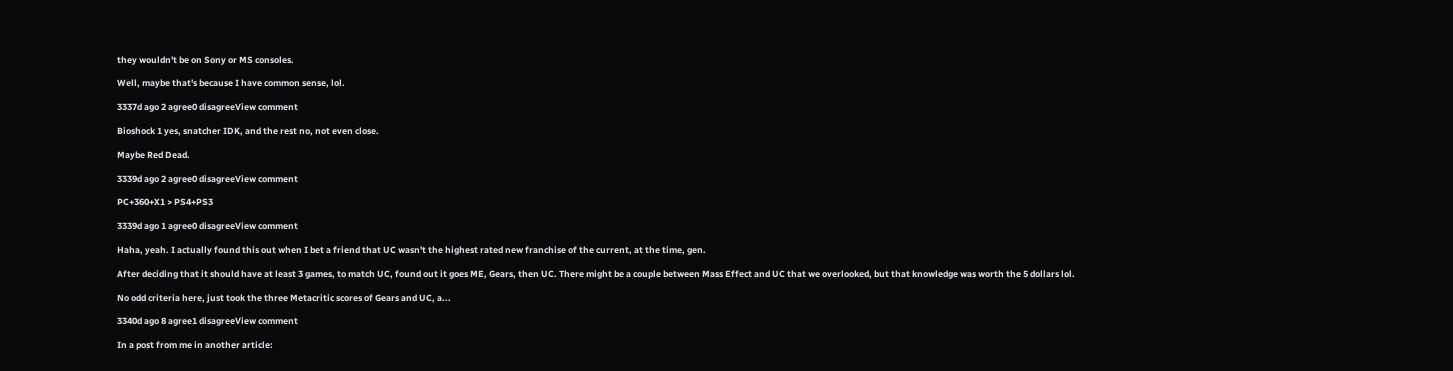they wouldn't be on Sony or MS consoles.

Well, maybe that's because I have common sense, lol.

3337d ago 2 agree0 disagreeView comment

Bioshock 1 yes, snatcher IDK, and the rest no, not even close.

Maybe Red Dead.

3339d ago 2 agree0 disagreeView comment

PC+360+X1 > PS4+PS3

3339d ago 1 agree0 disagreeView comment

Haha, yeah. I actually found this out when I bet a friend that UC wasn't the highest rated new franchise of the current, at the time, gen.

After deciding that it should have at least 3 games, to match UC, found out it goes ME, Gears, then UC. There might be a couple between Mass Effect and UC that we overlooked, but that knowledge was worth the 5 dollars lol.

No odd criteria here, just took the three Metacritic scores of Gears and UC, a...

3340d ago 8 agree1 disagreeView comment

In a post from me in another article: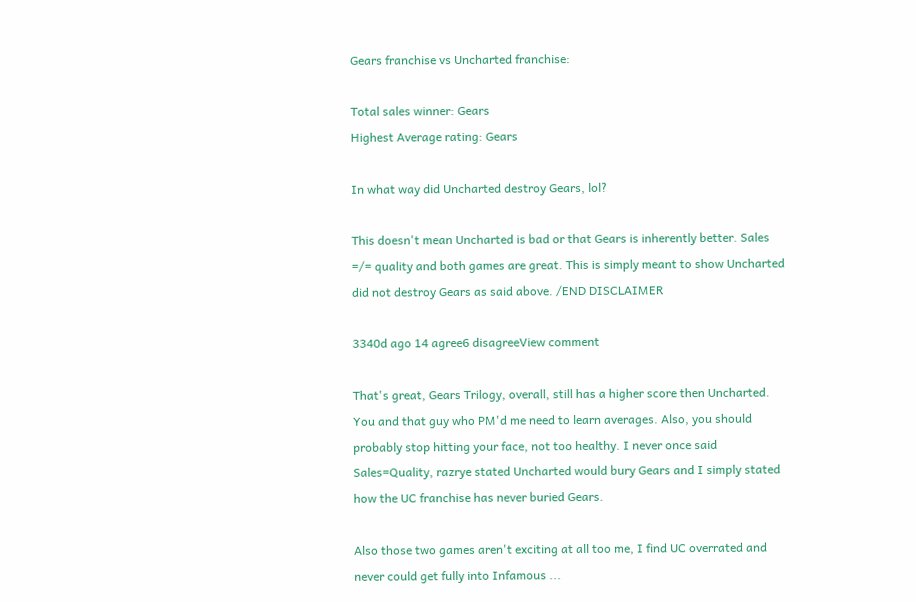Gears franchise vs Uncharted franchise:

Total sales winner: Gears
Highest Average rating: Gears

In what way did Uncharted destroy Gears, lol?

This doesn't mean Uncharted is bad or that Gears is inherently better. Sales =/= quality and both games are great. This is simply meant to show Uncharted did not destroy Gears as said above. /END DISCLAIMER

3340d ago 14 agree6 disagreeView comment

That's great, Gears Trilogy, overall, still has a higher score then Uncharted. You and that guy who PM'd me need to learn averages. Also, you should probably stop hitting your face, not too healthy. I never once said Sales=Quality, razrye stated Uncharted would bury Gears and I simply stated how the UC franchise has never buried Gears.

Also those two games aren't exciting at all too me, I find UC overrated and never could get fully into Infamous ...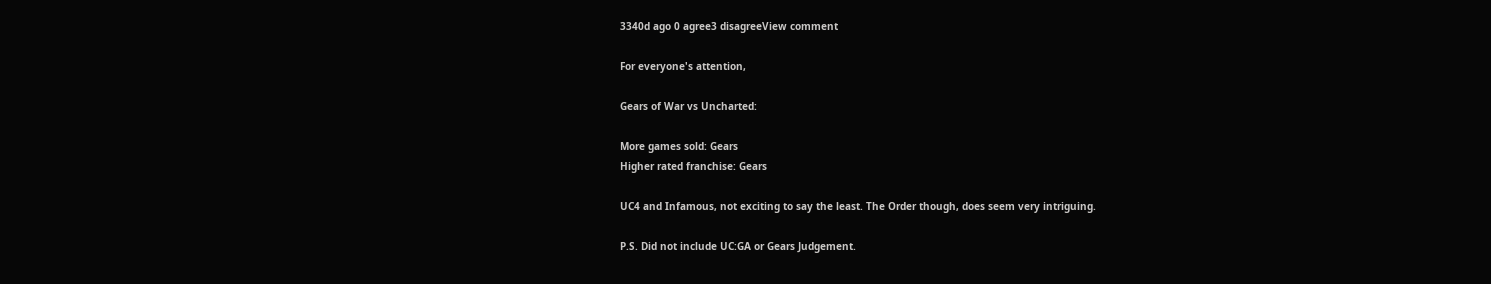3340d ago 0 agree3 disagreeView comment

For everyone's attention,

Gears of War vs Uncharted:

More games sold: Gears
Higher rated franchise: Gears

UC4 and Infamous, not exciting to say the least. The Order though, does seem very intriguing.

P.S. Did not include UC:GA or Gears Judgement.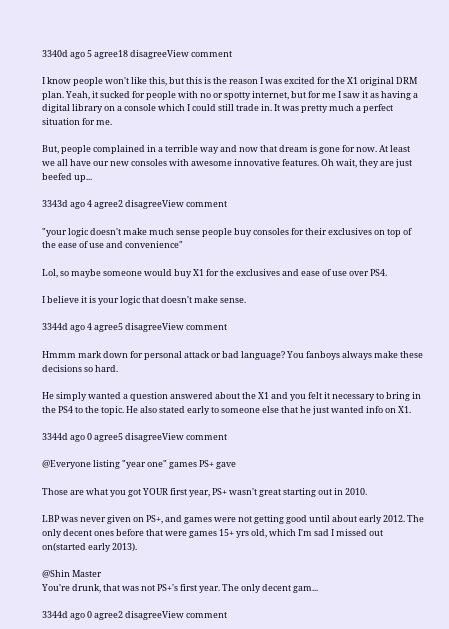3340d ago 5 agree18 disagreeView comment

I know people won't like this, but this is the reason I was excited for the X1 original DRM plan. Yeah, it sucked for people with no or spotty internet, but for me I saw it as having a digital library on a console which I could still trade in. It was pretty much a perfect situation for me.

But, people complained in a terrible way and now that dream is gone for now. At least we all have our new consoles with awesome innovative features. Oh wait, they are just beefed up...

3343d ago 4 agree2 disagreeView comment

"your logic doesn't make much sense people buy consoles for their exclusives on top of the ease of use and convenience"

Lol, so maybe someone would buy X1 for the exclusives and ease of use over PS4.

I believe it is your logic that doesn't make sense.

3344d ago 4 agree5 disagreeView comment

Hmmm mark down for personal attack or bad language? You fanboys always make these decisions so hard.

He simply wanted a question answered about the X1 and you felt it necessary to bring in the PS4 to the topic. He also stated early to someone else that he just wanted info on X1.

3344d ago 0 agree5 disagreeView comment

@Everyone listing "year one" games PS+ gave

Those are what you got YOUR first year, PS+ wasn't great starting out in 2010.

LBP was never given on PS+, and games were not getting good until about early 2012. The only decent ones before that were games 15+ yrs old, which I'm sad I missed out on(started early 2013).

@Shin Master
You're drunk, that was not PS+'s first year. The only decent gam...

3344d ago 0 agree2 disagreeView comment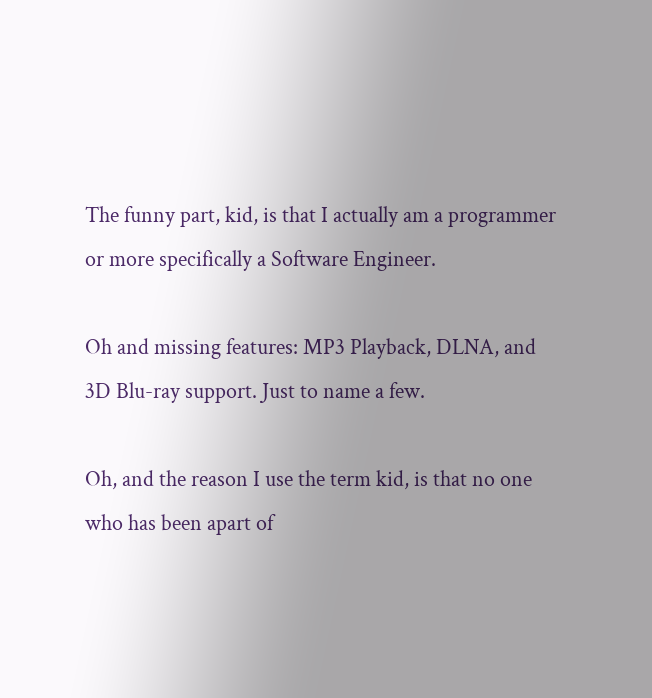The funny part, kid, is that I actually am a programmer or more specifically a Software Engineer.

Oh and missing features: MP3 Playback, DLNA, and 3D Blu-ray support. Just to name a few.

Oh, and the reason I use the term kid, is that no one who has been apart of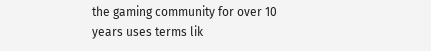the gaming community for over 10 years uses terms lik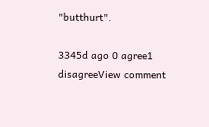"butthurt".

3345d ago 0 agree1 disagreeView comment